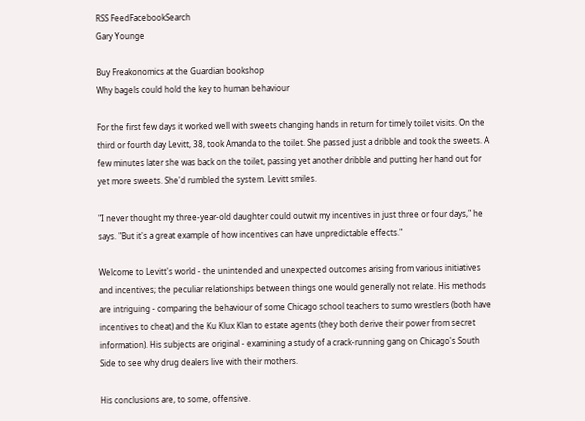RSS FeedFacebookSearch
Gary Younge

Buy Freakonomics at the Guardian bookshop
Why bagels could hold the key to human behaviour

For the first few days it worked well with sweets changing hands in return for timely toilet visits. On the third or fourth day Levitt, 38, took Amanda to the toilet. She passed just a dribble and took the sweets. A few minutes later she was back on the toilet, passing yet another dribble and putting her hand out for yet more sweets. She'd rumbled the system. Levitt smiles.

"I never thought my three-year-old daughter could outwit my incentives in just three or four days," he says. "But it's a great example of how incentives can have unpredictable effects."

Welcome to Levitt's world - the unintended and unexpected outcomes arising from various initiatives and incentives; the peculiar relationships between things one would generally not relate. His methods are intriguing - comparing the behaviour of some Chicago school teachers to sumo wrestlers (both have incentives to cheat) and the Ku Klux Klan to estate agents (they both derive their power from secret information). His subjects are original - examining a study of a crack-running gang on Chicago's South Side to see why drug dealers live with their mothers.

His conclusions are, to some, offensive.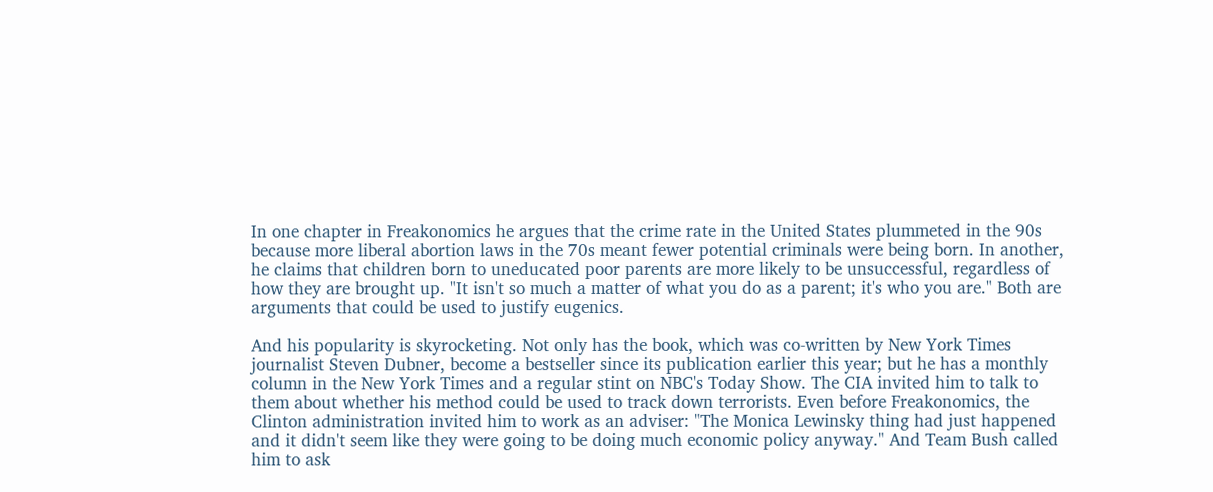In one chapter in Freakonomics he argues that the crime rate in the United States plummeted in the 90s because more liberal abortion laws in the 70s meant fewer potential criminals were being born. In another, he claims that children born to uneducated poor parents are more likely to be unsuccessful, regardless of how they are brought up. "It isn't so much a matter of what you do as a parent; it's who you are." Both are arguments that could be used to justify eugenics.

And his popularity is skyrocketing. Not only has the book, which was co-written by New York Times journalist Steven Dubner, become a bestseller since its publication earlier this year; but he has a monthly column in the New York Times and a regular stint on NBC's Today Show. The CIA invited him to talk to them about whether his method could be used to track down terrorists. Even before Freakonomics, the Clinton administration invited him to work as an adviser: "The Monica Lewinsky thing had just happened and it didn't seem like they were going to be doing much economic policy anyway." And Team Bush called him to ask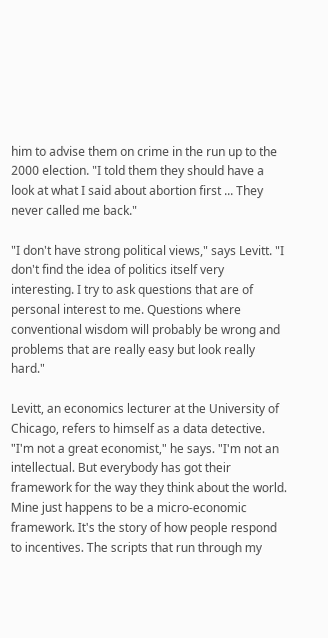him to advise them on crime in the run up to the 2000 election. "I told them they should have a look at what I said about abortion first ... They never called me back."

"I don't have strong political views," says Levitt. "I don't find the idea of politics itself very interesting. I try to ask questions that are of personal interest to me. Questions where conventional wisdom will probably be wrong and problems that are really easy but look really hard."

Levitt, an economics lecturer at the University of Chicago, refers to himself as a data detective. "I'm not a great economist," he says. "I'm not an intellectual. But everybody has got their framework for the way they think about the world. Mine just happens to be a micro-economic framework. It's the story of how people respond to incentives. The scripts that run through my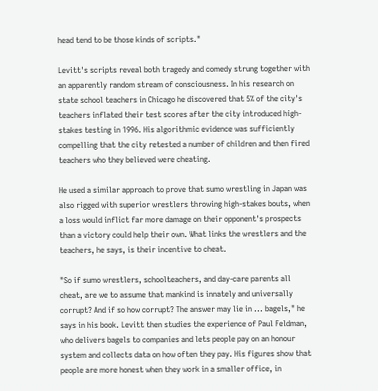head tend to be those kinds of scripts."

Levitt's scripts reveal both tragedy and comedy strung together with an apparently random stream of consciousness. In his research on state school teachers in Chicago he discovered that 5% of the city's teachers inflated their test scores after the city introduced high-stakes testing in 1996. His algorithmic evidence was sufficiently compelling that the city retested a number of children and then fired teachers who they believed were cheating.

He used a similar approach to prove that sumo wrestling in Japan was also rigged with superior wrestlers throwing high-stakes bouts, when a loss would inflict far more damage on their opponent's prospects than a victory could help their own. What links the wrestlers and the teachers, he says, is their incentive to cheat.

"So if sumo wrestlers, schoolteachers, and day-care parents all cheat, are we to assume that mankind is innately and universally corrupt? And if so how corrupt? The answer may lie in ... bagels," he says in his book. Levitt then studies the experience of Paul Feldman, who delivers bagels to companies and lets people pay on an honour system and collects data on how often they pay. His figures show that people are more honest when they work in a smaller office, in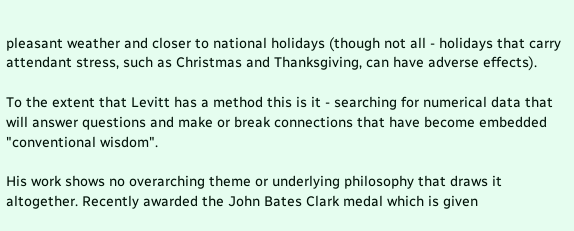pleasant weather and closer to national holidays (though not all - holidays that carry attendant stress, such as Christmas and Thanksgiving, can have adverse effects).

To the extent that Levitt has a method this is it - searching for numerical data that will answer questions and make or break connections that have become embedded "conventional wisdom".

His work shows no overarching theme or underlying philosophy that draws it altogether. Recently awarded the John Bates Clark medal which is given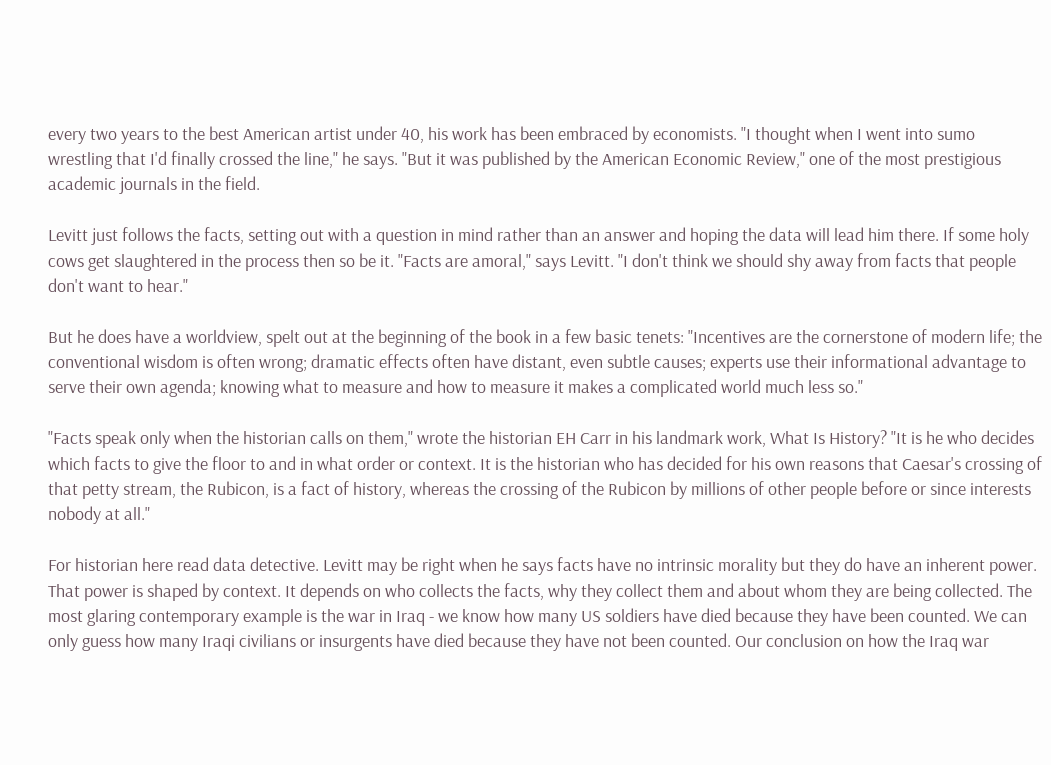every two years to the best American artist under 40, his work has been embraced by economists. "I thought when I went into sumo wrestling that I'd finally crossed the line," he says. "But it was published by the American Economic Review," one of the most prestigious academic journals in the field.

Levitt just follows the facts, setting out with a question in mind rather than an answer and hoping the data will lead him there. If some holy cows get slaughtered in the process then so be it. "Facts are amoral," says Levitt. "I don't think we should shy away from facts that people don't want to hear."

But he does have a worldview, spelt out at the beginning of the book in a few basic tenets: "Incentives are the cornerstone of modern life; the conventional wisdom is often wrong; dramatic effects often have distant, even subtle causes; experts use their informational advantage to serve their own agenda; knowing what to measure and how to measure it makes a complicated world much less so."

"Facts speak only when the historian calls on them," wrote the historian EH Carr in his landmark work, What Is History? "It is he who decides which facts to give the floor to and in what order or context. It is the historian who has decided for his own reasons that Caesar's crossing of that petty stream, the Rubicon, is a fact of history, whereas the crossing of the Rubicon by millions of other people before or since interests nobody at all."

For historian here read data detective. Levitt may be right when he says facts have no intrinsic morality but they do have an inherent power. That power is shaped by context. It depends on who collects the facts, why they collect them and about whom they are being collected. The most glaring contemporary example is the war in Iraq - we know how many US soldiers have died because they have been counted. We can only guess how many Iraqi civilians or insurgents have died because they have not been counted. Our conclusion on how the Iraq war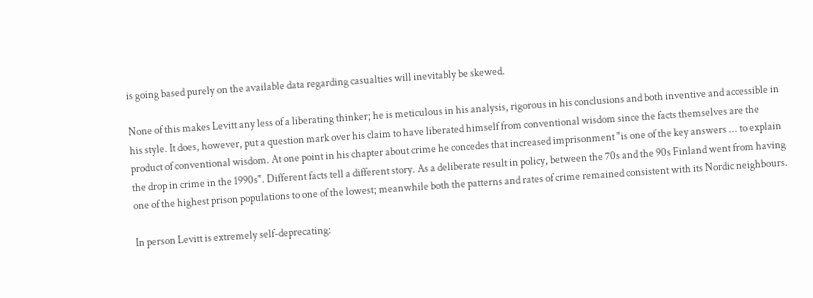is going based purely on the available data regarding casualties will inevitably be skewed.

None of this makes Levitt any less of a liberating thinker; he is meticulous in his analysis, rigorous in his conclusions and both inventive and accessible in his style. It does, however, put a question mark over his claim to have liberated himself from conventional wisdom since the facts themselves are the product of conventional wisdom. At one point in his chapter about crime he concedes that increased imprisonment "is one of the key answers ... to explain the drop in crime in the 1990s". Different facts tell a different story. As a deliberate result in policy, between the 70s and the 90s Finland went from having one of the highest prison populations to one of the lowest; meanwhile both the patterns and rates of crime remained consistent with its Nordic neighbours.

In person Levitt is extremely self-deprecating: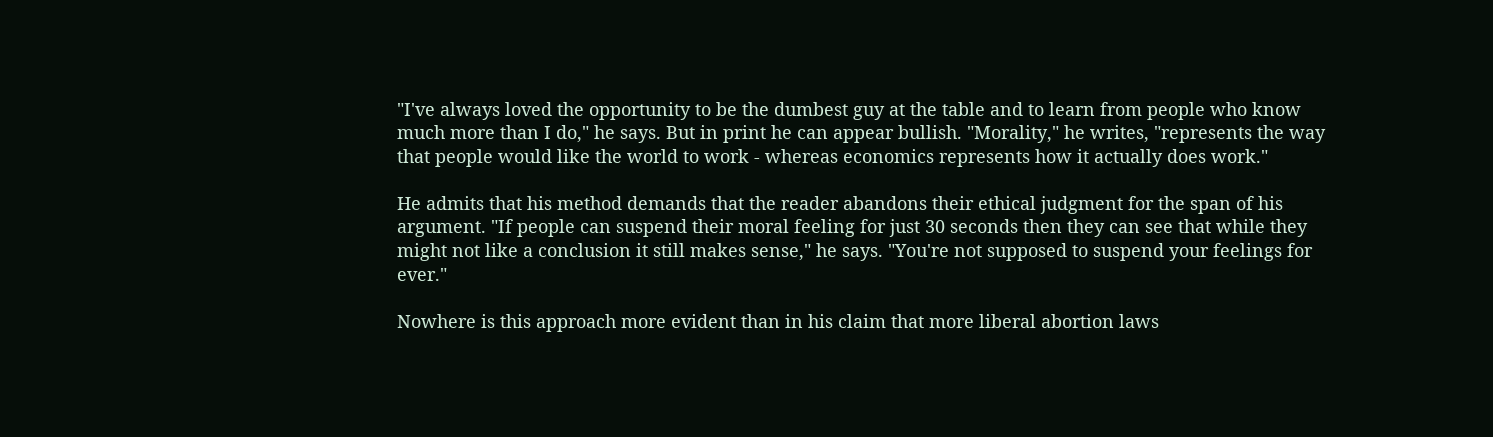"I've always loved the opportunity to be the dumbest guy at the table and to learn from people who know much more than I do," he says. But in print he can appear bullish. "Morality," he writes, "represents the way that people would like the world to work - whereas economics represents how it actually does work."

He admits that his method demands that the reader abandons their ethical judgment for the span of his argument. "If people can suspend their moral feeling for just 30 seconds then they can see that while they might not like a conclusion it still makes sense," he says. "You're not supposed to suspend your feelings for ever."

Nowhere is this approach more evident than in his claim that more liberal abortion laws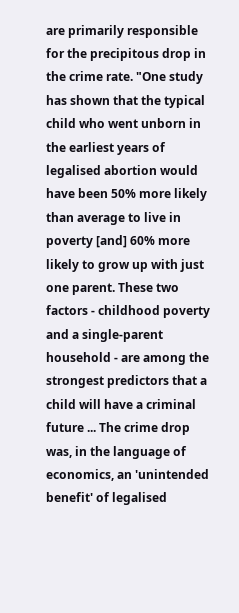are primarily responsible for the precipitous drop in the crime rate. "One study has shown that the typical child who went unborn in the earliest years of legalised abortion would have been 50% more likely than average to live in poverty [and] 60% more likely to grow up with just one parent. These two factors - childhood poverty and a single-parent household - are among the strongest predictors that a child will have a criminal future ... The crime drop was, in the language of economics, an 'unintended benefit' of legalised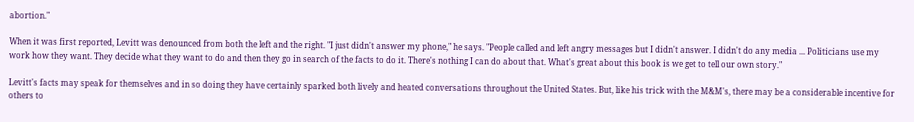abortion."

When it was first reported, Levitt was denounced from both the left and the right. "I just didn't answer my phone," he says. "People called and left angry messages but I didn't answer. I didn't do any media ... Politicians use my work how they want. They decide what they want to do and then they go in search of the facts to do it. There's nothing I can do about that. What's great about this book is we get to tell our own story."

Levitt's facts may speak for themselves and in so doing they have certainly sparked both lively and heated conversations throughout the United States. But, like his trick with the M&M's, there may be a considerable incentive for others to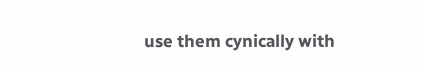use them cynically with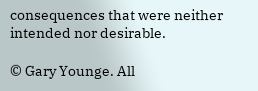consequences that were neither intended nor desirable.

© Gary Younge. All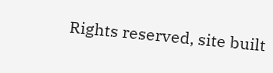Rights reserved, site built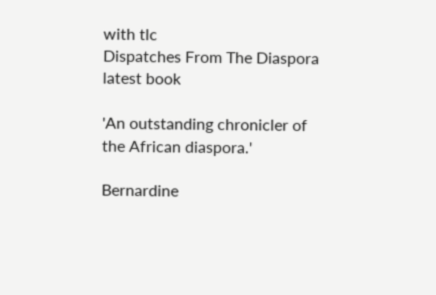with tlc
Dispatches From The Diaspora
latest book

'An outstanding chronicler of the African diaspora.'

Bernardine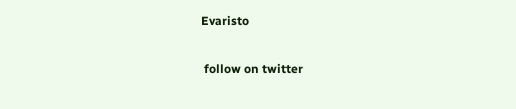Evaristo

 follow on twitter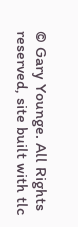© Gary Younge. All Rights reserved, site built with tlc